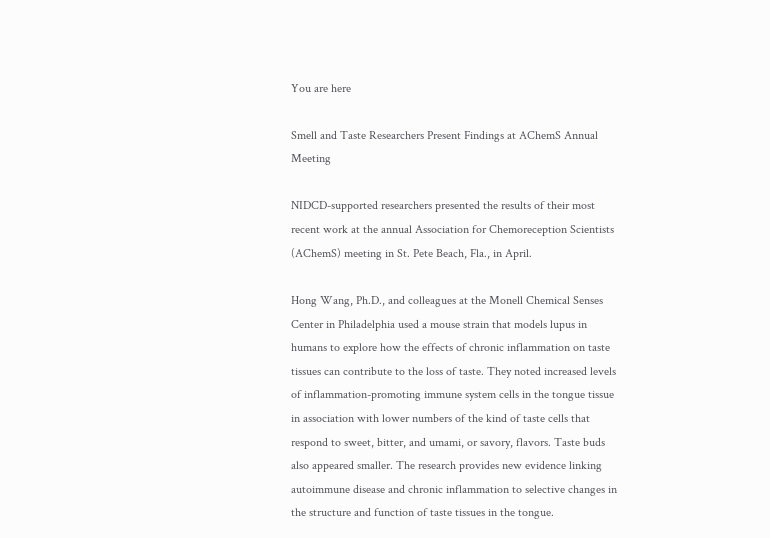You are here

Smell and Taste Researchers Present Findings at AChemS Annual Meeting

NIDCD-supported researchers presented the results of their most recent work at the annual Association for Chemoreception Scientists (AChemS) meeting in St. Pete Beach, Fla., in April.

Hong Wang, Ph.D., and colleagues at the Monell Chemical Senses Center in Philadelphia used a mouse strain that models lupus in humans to explore how the effects of chronic inflammation on taste tissues can contribute to the loss of taste. They noted increased levels of inflammation-promoting immune system cells in the tongue tissue in association with lower numbers of the kind of taste cells that respond to sweet, bitter, and umami, or savory, flavors. Taste buds also appeared smaller. The research provides new evidence linking autoimmune disease and chronic inflammation to selective changes in the structure and function of taste tissues in the tongue.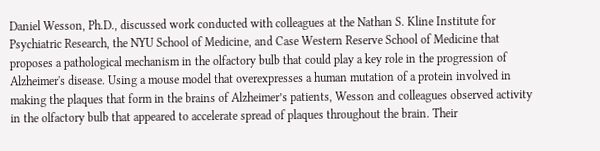Daniel Wesson, Ph.D., discussed work conducted with colleagues at the Nathan S. Kline Institute for Psychiatric Research, the NYU School of Medicine, and Case Western Reserve School of Medicine that proposes a pathological mechanism in the olfactory bulb that could play a key role in the progression of Alzheimer's disease. Using a mouse model that overexpresses a human mutation of a protein involved in making the plaques that form in the brains of Alzheimer’s patients, Wesson and colleagues observed activity in the olfactory bulb that appeared to accelerate spread of plaques throughout the brain. Their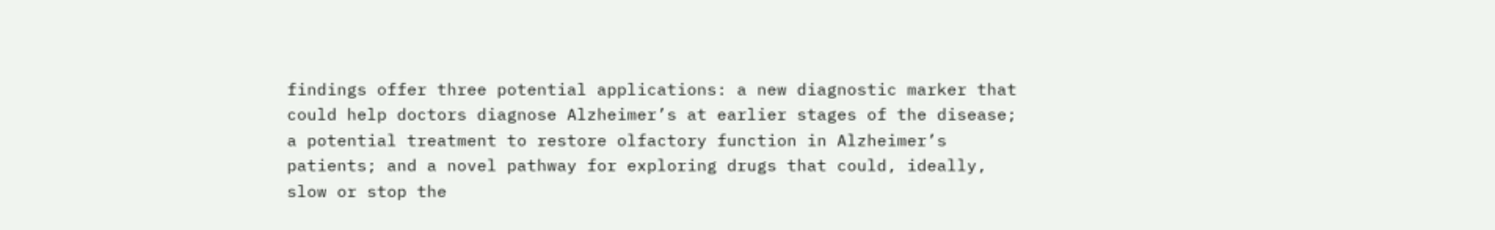findings offer three potential applications: a new diagnostic marker that could help doctors diagnose Alzheimer’s at earlier stages of the disease; a potential treatment to restore olfactory function in Alzheimer’s patients; and a novel pathway for exploring drugs that could, ideally, slow or stop the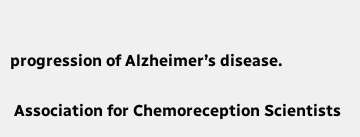progression of Alzheimer’s disease.

 Association for Chemoreception Scientists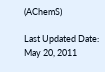(AChemS)

Last Updated Date:
May 20, 2011